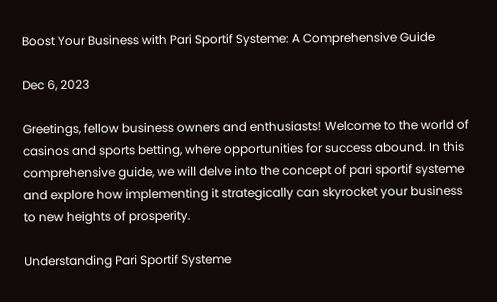Boost Your Business with Pari Sportif Systeme: A Comprehensive Guide

Dec 6, 2023

Greetings, fellow business owners and enthusiasts! Welcome to the world of casinos and sports betting, where opportunities for success abound. In this comprehensive guide, we will delve into the concept of pari sportif systeme and explore how implementing it strategically can skyrocket your business to new heights of prosperity.

Understanding Pari Sportif Systeme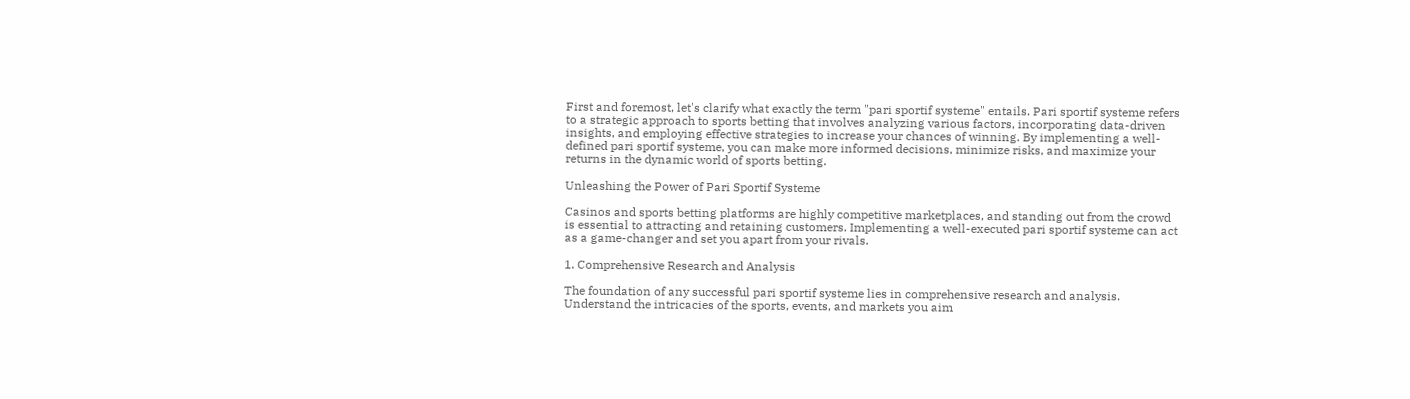First and foremost, let's clarify what exactly the term "pari sportif systeme" entails. Pari sportif systeme refers to a strategic approach to sports betting that involves analyzing various factors, incorporating data-driven insights, and employing effective strategies to increase your chances of winning. By implementing a well-defined pari sportif systeme, you can make more informed decisions, minimize risks, and maximize your returns in the dynamic world of sports betting.

Unleashing the Power of Pari Sportif Systeme

Casinos and sports betting platforms are highly competitive marketplaces, and standing out from the crowd is essential to attracting and retaining customers. Implementing a well-executed pari sportif systeme can act as a game-changer and set you apart from your rivals.

1. Comprehensive Research and Analysis

The foundation of any successful pari sportif systeme lies in comprehensive research and analysis. Understand the intricacies of the sports, events, and markets you aim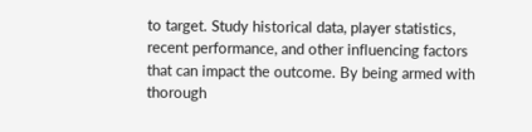to target. Study historical data, player statistics, recent performance, and other influencing factors that can impact the outcome. By being armed with thorough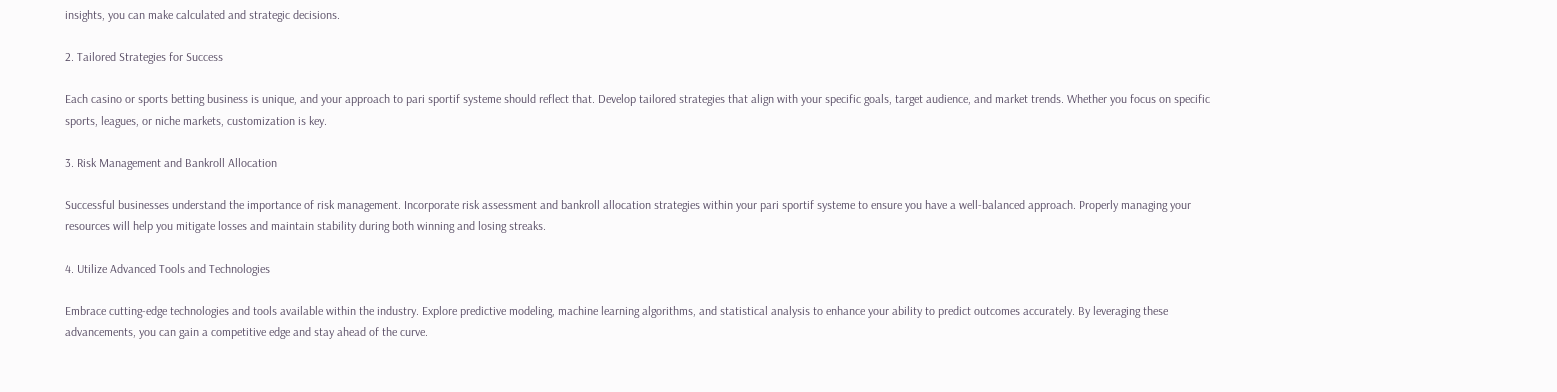insights, you can make calculated and strategic decisions.

2. Tailored Strategies for Success

Each casino or sports betting business is unique, and your approach to pari sportif systeme should reflect that. Develop tailored strategies that align with your specific goals, target audience, and market trends. Whether you focus on specific sports, leagues, or niche markets, customization is key.

3. Risk Management and Bankroll Allocation

Successful businesses understand the importance of risk management. Incorporate risk assessment and bankroll allocation strategies within your pari sportif systeme to ensure you have a well-balanced approach. Properly managing your resources will help you mitigate losses and maintain stability during both winning and losing streaks.

4. Utilize Advanced Tools and Technologies

Embrace cutting-edge technologies and tools available within the industry. Explore predictive modeling, machine learning algorithms, and statistical analysis to enhance your ability to predict outcomes accurately. By leveraging these advancements, you can gain a competitive edge and stay ahead of the curve.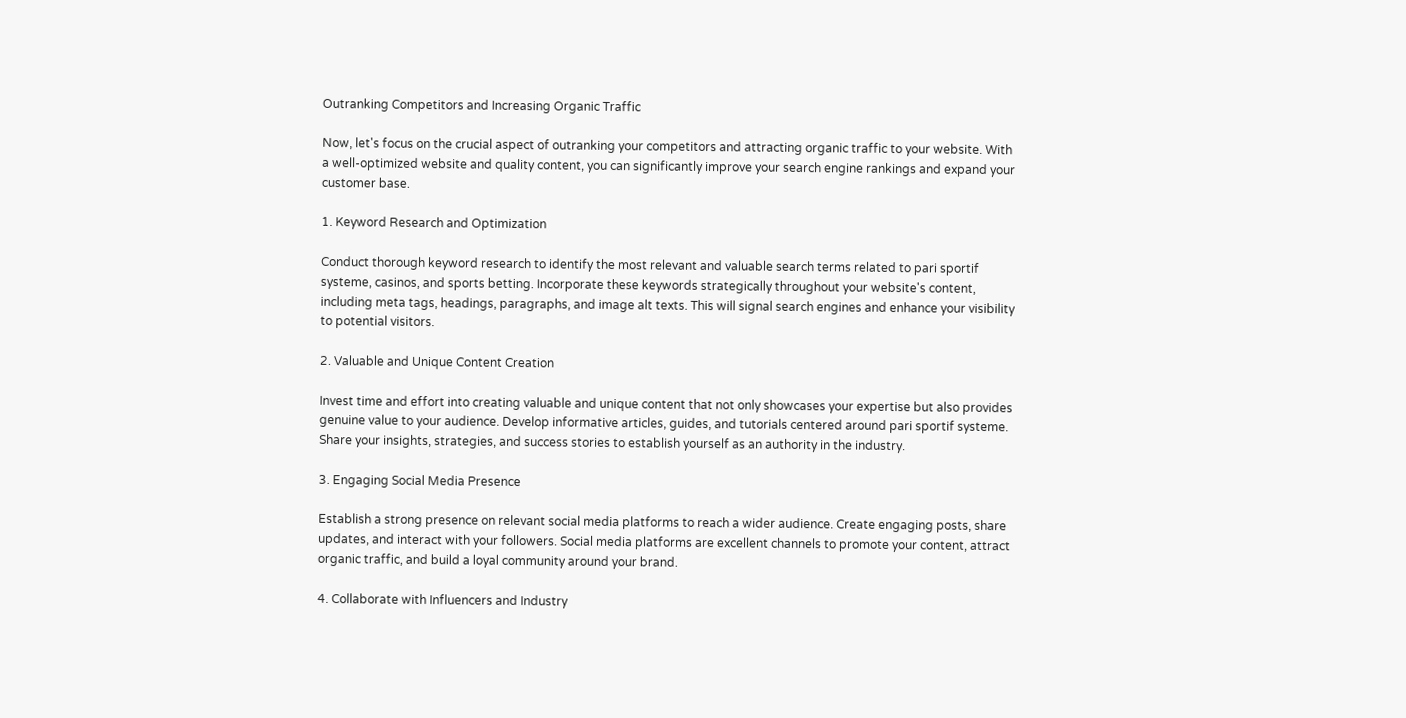Outranking Competitors and Increasing Organic Traffic

Now, let's focus on the crucial aspect of outranking your competitors and attracting organic traffic to your website. With a well-optimized website and quality content, you can significantly improve your search engine rankings and expand your customer base.

1. Keyword Research and Optimization

Conduct thorough keyword research to identify the most relevant and valuable search terms related to pari sportif systeme, casinos, and sports betting. Incorporate these keywords strategically throughout your website's content, including meta tags, headings, paragraphs, and image alt texts. This will signal search engines and enhance your visibility to potential visitors.

2. Valuable and Unique Content Creation

Invest time and effort into creating valuable and unique content that not only showcases your expertise but also provides genuine value to your audience. Develop informative articles, guides, and tutorials centered around pari sportif systeme. Share your insights, strategies, and success stories to establish yourself as an authority in the industry.

3. Engaging Social Media Presence

Establish a strong presence on relevant social media platforms to reach a wider audience. Create engaging posts, share updates, and interact with your followers. Social media platforms are excellent channels to promote your content, attract organic traffic, and build a loyal community around your brand.

4. Collaborate with Influencers and Industry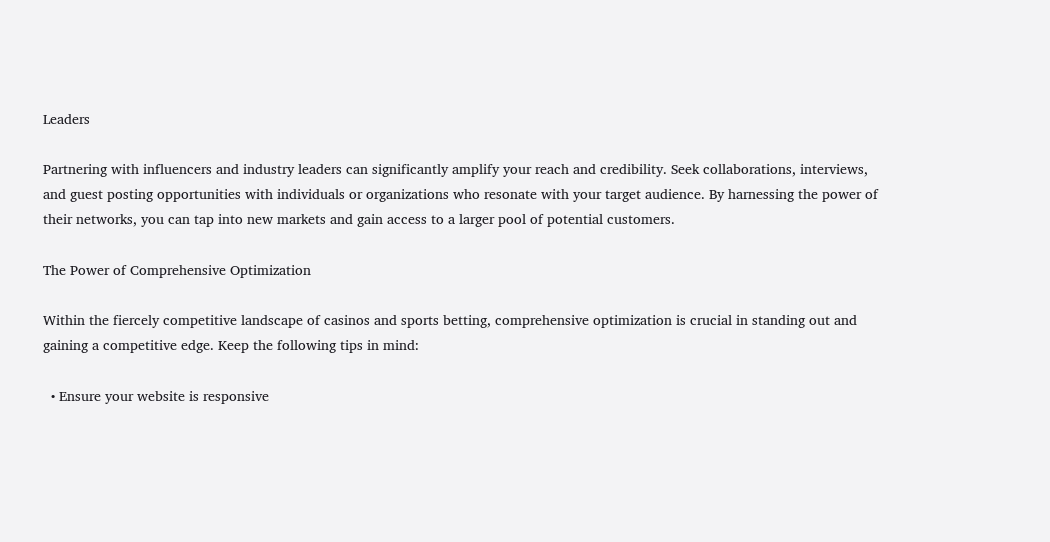Leaders

Partnering with influencers and industry leaders can significantly amplify your reach and credibility. Seek collaborations, interviews, and guest posting opportunities with individuals or organizations who resonate with your target audience. By harnessing the power of their networks, you can tap into new markets and gain access to a larger pool of potential customers.

The Power of Comprehensive Optimization

Within the fiercely competitive landscape of casinos and sports betting, comprehensive optimization is crucial in standing out and gaining a competitive edge. Keep the following tips in mind:

  • Ensure your website is responsive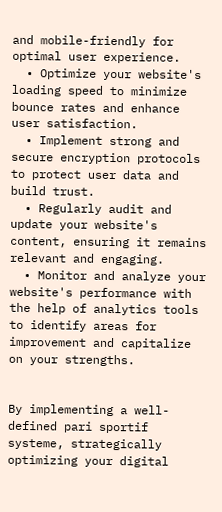and mobile-friendly for optimal user experience.
  • Optimize your website's loading speed to minimize bounce rates and enhance user satisfaction.
  • Implement strong and secure encryption protocols to protect user data and build trust.
  • Regularly audit and update your website's content, ensuring it remains relevant and engaging.
  • Monitor and analyze your website's performance with the help of analytics tools to identify areas for improvement and capitalize on your strengths.


By implementing a well-defined pari sportif systeme, strategically optimizing your digital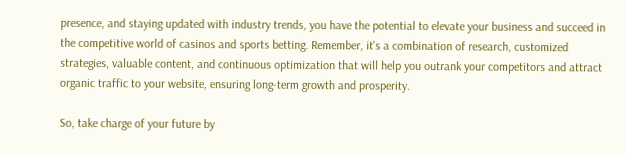presence, and staying updated with industry trends, you have the potential to elevate your business and succeed in the competitive world of casinos and sports betting. Remember, it's a combination of research, customized strategies, valuable content, and continuous optimization that will help you outrank your competitors and attract organic traffic to your website, ensuring long-term growth and prosperity.

So, take charge of your future by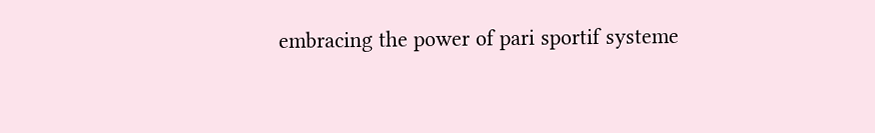embracing the power of pari sportif systeme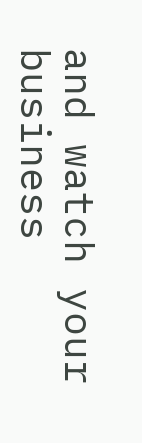and watch your business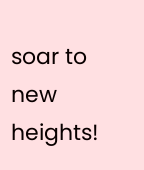soar to new heights!